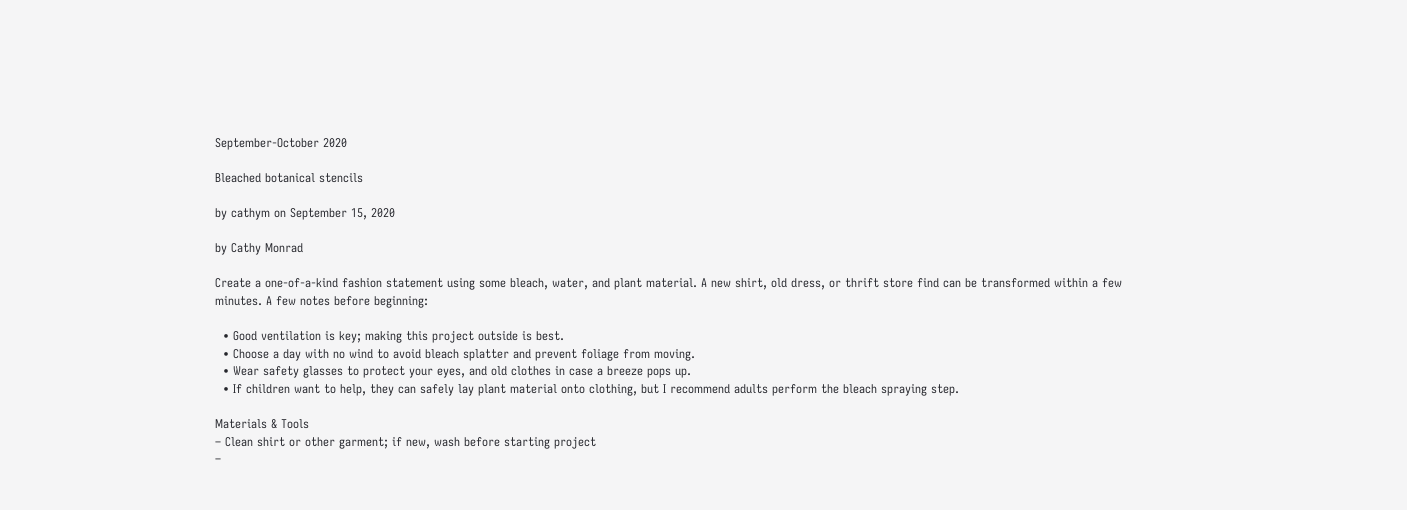September-October 2020

Bleached botanical stencils

by cathym on September 15, 2020

by Cathy Monrad

Create a one-of-a-kind fashion statement using some bleach, water, and plant material. A new shirt, old dress, or thrift store find can be transformed within a few minutes. A few notes before beginning:

  • Good ventilation is key; making this project outside is best.
  • Choose a day with no wind to avoid bleach splatter and prevent foliage from moving.
  • Wear safety glasses to protect your eyes, and old clothes in case a breeze pops up.
  • If children want to help, they can safely lay plant material onto clothing, but I recommend adults perform the bleach spraying step.

Materials & Tools
– Clean shirt or other garment; if new, wash before starting project
–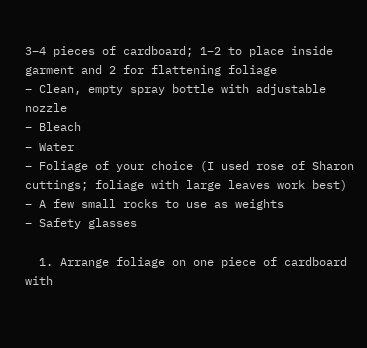3–4 pieces of cardboard; 1–2 to place inside garment and 2 for flattening foliage
– Clean, empty spray bottle with adjustable nozzle
– Bleach
– Water
– Foliage of your choice (I used rose of Sharon cuttings; foliage with large leaves work best)
– A few small rocks to use as weights
– Safety glasses

  1. Arrange foliage on one piece of cardboard with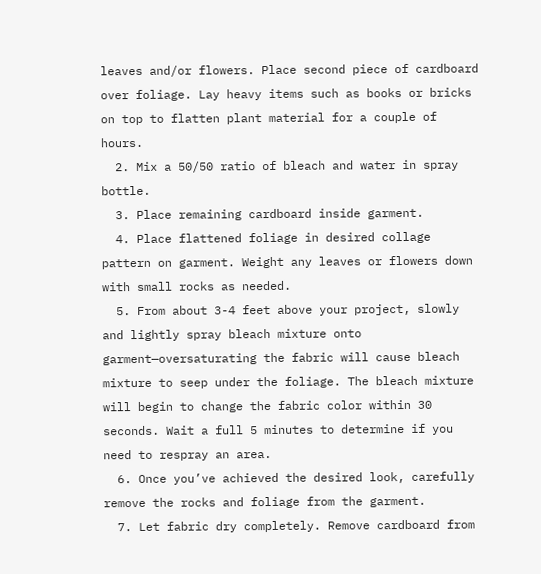leaves and/or flowers. Place second piece of cardboard over foliage. Lay heavy items such as books or bricks on top to flatten plant material for a couple of hours.
  2. Mix a 50/50 ratio of bleach and water in spray bottle.
  3. Place remaining cardboard inside garment.
  4. Place flattened foliage in desired collage pattern on garment. Weight any leaves or flowers down with small rocks as needed.
  5. From about 3-4 feet above your project, slowly and lightly spray bleach mixture onto garment—oversaturating the fabric will cause bleach mixture to seep under the foliage. The bleach mixture will begin to change the fabric color within 30 seconds. Wait a full 5 minutes to determine if you need to respray an area.
  6. Once you’ve achieved the desired look, carefully remove the rocks and foliage from the garment.
  7. Let fabric dry completely. Remove cardboard from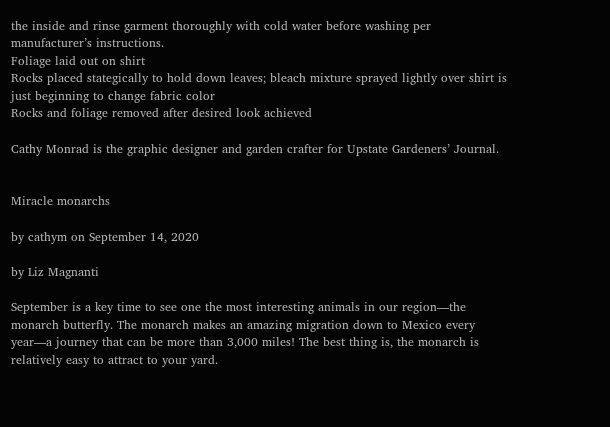the inside and rinse garment thoroughly with cold water before washing per manufacturer’s instructions.
Foliage laid out on shirt
Rocks placed stategically to hold down leaves; bleach mixture sprayed lightly over shirt is just beginning to change fabric color
Rocks and foliage removed after desired look achieved

Cathy Monrad is the graphic designer and garden crafter for Upstate Gardeners’ Journal.


Miracle monarchs

by cathym on September 14, 2020

by Liz Magnanti

September is a key time to see one the most interesting animals in our region—the monarch butterfly. The monarch makes an amazing migration down to Mexico every year—a journey that can be more than 3,000 miles! The best thing is, the monarch is relatively easy to attract to your yard.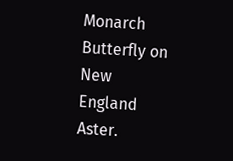Monarch Butterfly on New England Aster.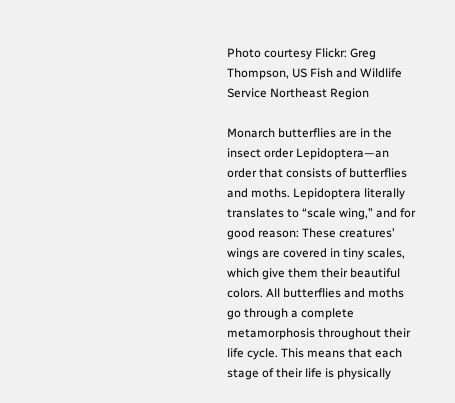Photo courtesy Flickr: Greg Thompson, US Fish and Wildlife Service Northeast Region

Monarch butterflies are in the insect order Lepidoptera—an order that consists of butterflies and moths. Lepidoptera literally translates to “scale wing,” and for good reason: These creatures’ wings are covered in tiny scales, which give them their beautiful colors. All butterflies and moths go through a complete metamorphosis throughout their life cycle. This means that each stage of their life is physically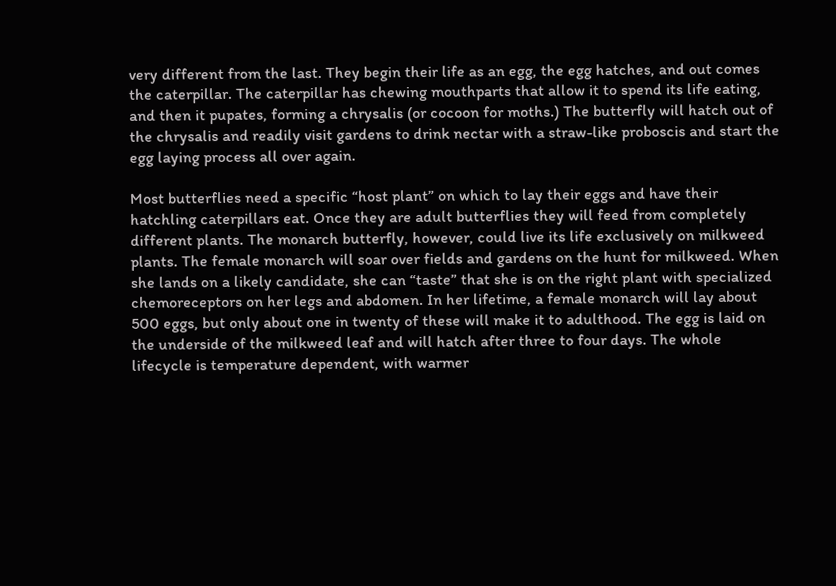very different from the last. They begin their life as an egg, the egg hatches, and out comes the caterpillar. The caterpillar has chewing mouthparts that allow it to spend its life eating, and then it pupates, forming a chrysalis (or cocoon for moths.) The butterfly will hatch out of the chrysalis and readily visit gardens to drink nectar with a straw-like proboscis and start the egg laying process all over again.

Most butterflies need a specific “host plant” on which to lay their eggs and have their hatchling caterpillars eat. Once they are adult butterflies they will feed from completely different plants. The monarch butterfly, however, could live its life exclusively on milkweed plants. The female monarch will soar over fields and gardens on the hunt for milkweed. When she lands on a likely candidate, she can “taste” that she is on the right plant with specialized chemoreceptors on her legs and abdomen. In her lifetime, a female monarch will lay about 500 eggs, but only about one in twenty of these will make it to adulthood. The egg is laid on the underside of the milkweed leaf and will hatch after three to four days. The whole lifecycle is temperature dependent, with warmer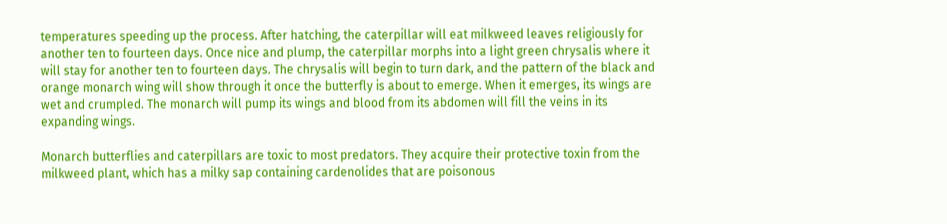temperatures speeding up the process. After hatching, the caterpillar will eat milkweed leaves religiously for another ten to fourteen days. Once nice and plump, the caterpillar morphs into a light green chrysalis where it will stay for another ten to fourteen days. The chrysalis will begin to turn dark, and the pattern of the black and orange monarch wing will show through it once the butterfly is about to emerge. When it emerges, its wings are wet and crumpled. The monarch will pump its wings and blood from its abdomen will fill the veins in its expanding wings.

Monarch butterflies and caterpillars are toxic to most predators. They acquire their protective toxin from the milkweed plant, which has a milky sap containing cardenolides that are poisonous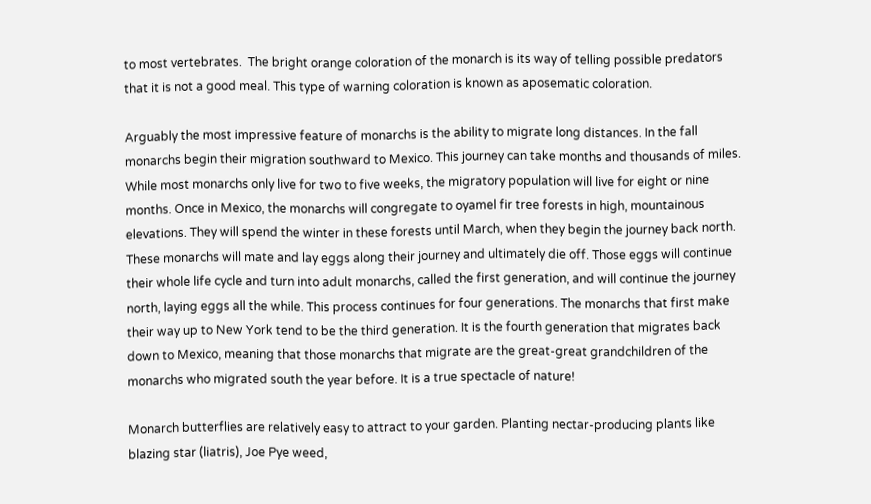to most vertebrates.  The bright orange coloration of the monarch is its way of telling possible predators that it is not a good meal. This type of warning coloration is known as aposematic coloration.

Arguably the most impressive feature of monarchs is the ability to migrate long distances. In the fall monarchs begin their migration southward to Mexico. This journey can take months and thousands of miles. While most monarchs only live for two to five weeks, the migratory population will live for eight or nine months. Once in Mexico, the monarchs will congregate to oyamel fir tree forests in high, mountainous elevations. They will spend the winter in these forests until March, when they begin the journey back north. These monarchs will mate and lay eggs along their journey and ultimately die off. Those eggs will continue their whole life cycle and turn into adult monarchs, called the first generation, and will continue the journey north, laying eggs all the while. This process continues for four generations. The monarchs that first make their way up to New York tend to be the third generation. It is the fourth generation that migrates back down to Mexico, meaning that those monarchs that migrate are the great-great grandchildren of the monarchs who migrated south the year before. It is a true spectacle of nature!

Monarch butterflies are relatively easy to attract to your garden. Planting nectar-producing plants like blazing star (liatris), Joe Pye weed,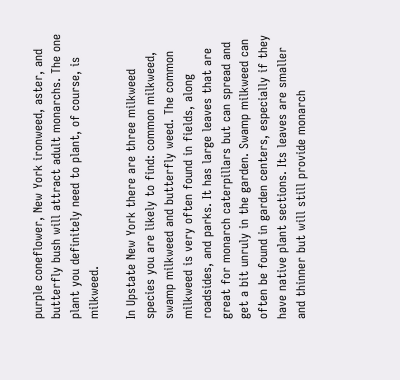purple coneflower, New York ironweed, aster, and butterfly bush will attract adult monarchs. The one plant you definitely need to plant, of course, is milkweed.

In Upstate New York there are three milkweed species you are likely to find: common milkweed, swamp milkweed and butterfly weed. The common milkweed is very often found in fields, along roadsides, and parks. It has large leaves that are great for monarch caterpillars but can spread and get a bit unruly in the garden. Swamp milkweed can often be found in garden centers, especially if they have native plant sections. Its leaves are smaller and thinner but will still provide monarch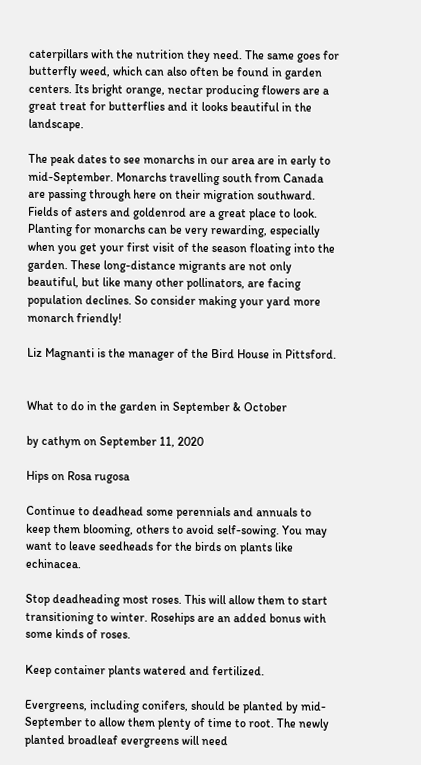caterpillars with the nutrition they need. The same goes for butterfly weed, which can also often be found in garden centers. Its bright orange, nectar producing flowers are a great treat for butterflies and it looks beautiful in the landscape.

The peak dates to see monarchs in our area are in early to mid-September. Monarchs travelling south from Canada are passing through here on their migration southward. Fields of asters and goldenrod are a great place to look. Planting for monarchs can be very rewarding, especially when you get your first visit of the season floating into the garden. These long-distance migrants are not only beautiful, but like many other pollinators, are facing population declines. So consider making your yard more monarch friendly!

Liz Magnanti is the manager of the Bird House in Pittsford.


What to do in the garden in September & October

by cathym on September 11, 2020

Hips on Rosa rugosa

Continue to deadhead some perennials and annuals to keep them blooming, others to avoid self-sowing. You may want to leave seedheads for the birds on plants like echinacea.

Stop deadheading most roses. This will allow them to start transitioning to winter. Rosehips are an added bonus with some kinds of roses.

Keep container plants watered and fertilized.

Evergreens, including conifers, should be planted by mid-September to allow them plenty of time to root. The newly planted broadleaf evergreens will need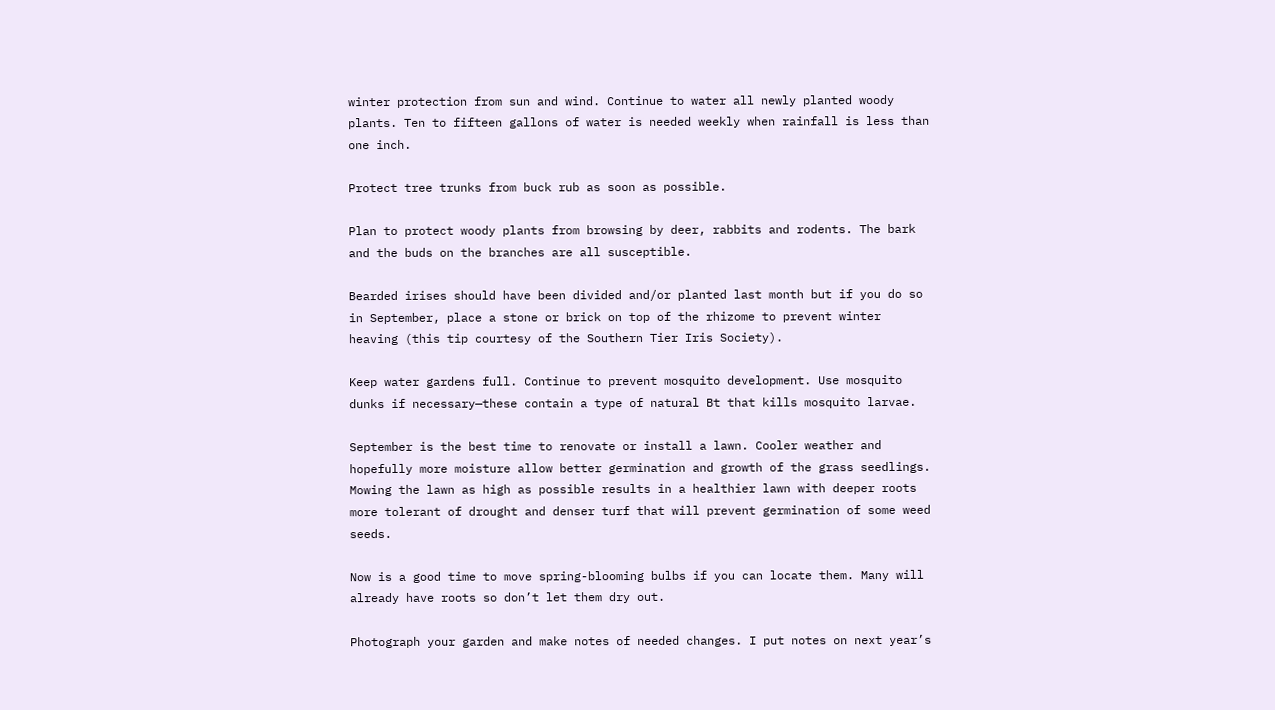winter protection from sun and wind. Continue to water all newly planted woody plants. Ten to fifteen gallons of water is needed weekly when rainfall is less than one inch.

Protect tree trunks from buck rub as soon as possible.

Plan to protect woody plants from browsing by deer, rabbits and rodents. The bark and the buds on the branches are all susceptible.

Bearded irises should have been divided and/or planted last month but if you do so in September, place a stone or brick on top of the rhizome to prevent winter heaving (this tip courtesy of the Southern Tier Iris Society).

Keep water gardens full. Continue to prevent mosquito development. Use mosquito dunks if necessary—these contain a type of natural Bt that kills mosquito larvae.

September is the best time to renovate or install a lawn. Cooler weather and hopefully more moisture allow better germination and growth of the grass seedlings. Mowing the lawn as high as possible results in a healthier lawn with deeper roots more tolerant of drought and denser turf that will prevent germination of some weed seeds.

Now is a good time to move spring-blooming bulbs if you can locate them. Many will already have roots so don’t let them dry out.

Photograph your garden and make notes of needed changes. I put notes on next year’s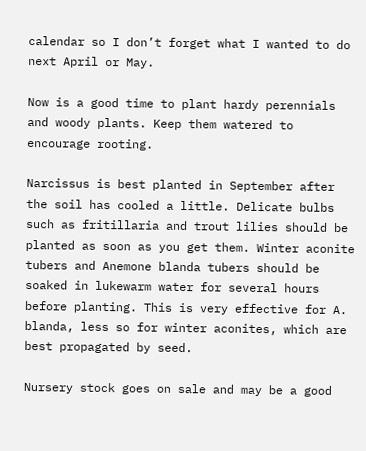calendar so I don’t forget what I wanted to do next April or May.

Now is a good time to plant hardy perennials and woody plants. Keep them watered to encourage rooting.

Narcissus is best planted in September after the soil has cooled a little. Delicate bulbs such as fritillaria and trout lilies should be planted as soon as you get them. Winter aconite tubers and Anemone blanda tubers should be soaked in lukewarm water for several hours before planting. This is very effective for A. blanda, less so for winter aconites, which are best propagated by seed.

Nursery stock goes on sale and may be a good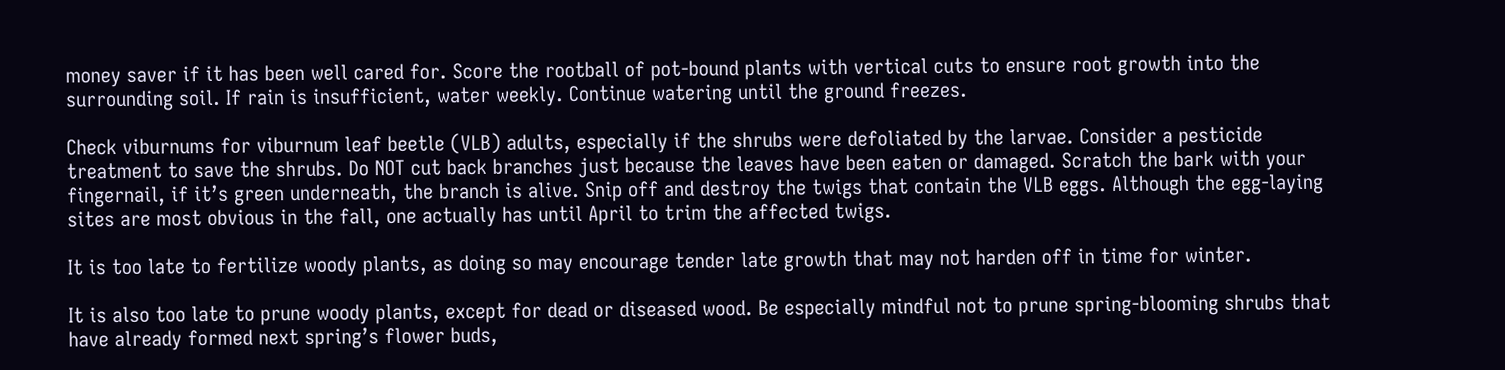money saver if it has been well cared for. Score the rootball of pot-bound plants with vertical cuts to ensure root growth into the surrounding soil. If rain is insufficient, water weekly. Continue watering until the ground freezes.

Check viburnums for viburnum leaf beetle (VLB) adults, especially if the shrubs were defoliated by the larvae. Consider a pesticide treatment to save the shrubs. Do NOT cut back branches just because the leaves have been eaten or damaged. Scratch the bark with your fingernail, if it’s green underneath, the branch is alive. Snip off and destroy the twigs that contain the VLB eggs. Although the egg-laying sites are most obvious in the fall, one actually has until April to trim the affected twigs.

It is too late to fertilize woody plants, as doing so may encourage tender late growth that may not harden off in time for winter.

It is also too late to prune woody plants, except for dead or diseased wood. Be especially mindful not to prune spring-blooming shrubs that have already formed next spring’s flower buds,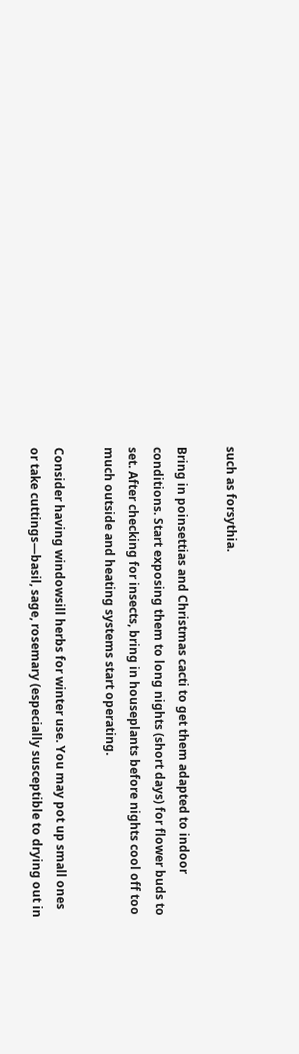such as forsythia.

Bring in poinsettias and Christmas cacti to get them adapted to indoor conditions. Start exposing them to long nights (short days) for flower buds to set. After checking for insects, bring in houseplants before nights cool off too much outside and heating systems start operating.

Consider having windowsill herbs for winter use. You may pot up small ones or take cuttings—basil, sage, rosemary (especially susceptible to drying out in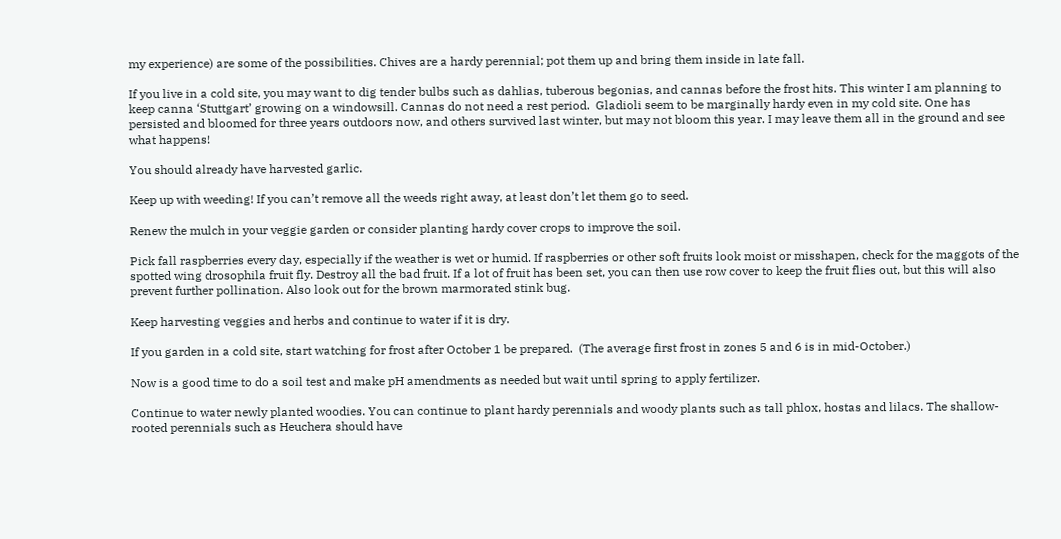my experience) are some of the possibilities. Chives are a hardy perennial; pot them up and bring them inside in late fall.

If you live in a cold site, you may want to dig tender bulbs such as dahlias, tuberous begonias, and cannas before the frost hits. This winter I am planning to keep canna ‘Stuttgart’ growing on a windowsill. Cannas do not need a rest period.  Gladioli seem to be marginally hardy even in my cold site. One has persisted and bloomed for three years outdoors now, and others survived last winter, but may not bloom this year. I may leave them all in the ground and see what happens!

You should already have harvested garlic.

Keep up with weeding! If you can’t remove all the weeds right away, at least don’t let them go to seed.

Renew the mulch in your veggie garden or consider planting hardy cover crops to improve the soil.

Pick fall raspberries every day, especially if the weather is wet or humid. If raspberries or other soft fruits look moist or misshapen, check for the maggots of the spotted wing drosophila fruit fly. Destroy all the bad fruit. If a lot of fruit has been set, you can then use row cover to keep the fruit flies out, but this will also prevent further pollination. Also look out for the brown marmorated stink bug.

Keep harvesting veggies and herbs and continue to water if it is dry.

If you garden in a cold site, start watching for frost after October 1 be prepared.  (The average first frost in zones 5 and 6 is in mid-October.)

Now is a good time to do a soil test and make pH amendments as needed but wait until spring to apply fertilizer.

Continue to water newly planted woodies. You can continue to plant hardy perennials and woody plants such as tall phlox, hostas and lilacs. The shallow-rooted perennials such as Heuchera should have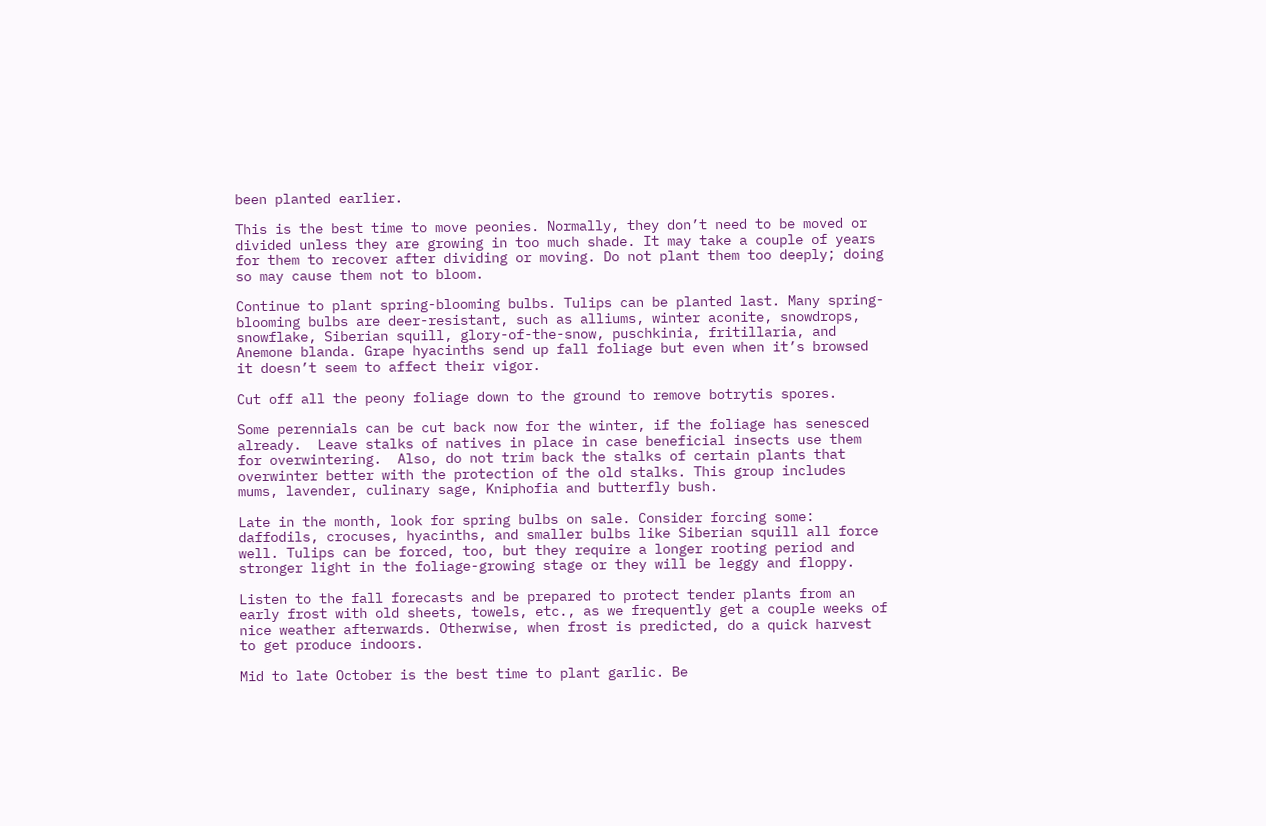been planted earlier.

This is the best time to move peonies. Normally, they don’t need to be moved or divided unless they are growing in too much shade. It may take a couple of years for them to recover after dividing or moving. Do not plant them too deeply; doing so may cause them not to bloom.

Continue to plant spring-blooming bulbs. Tulips can be planted last. Many spring-blooming bulbs are deer-resistant, such as alliums, winter aconite, snowdrops, snowflake, Siberian squill, glory-of-the-snow, puschkinia, fritillaria, and Anemone blanda. Grape hyacinths send up fall foliage but even when it’s browsed it doesn’t seem to affect their vigor.

Cut off all the peony foliage down to the ground to remove botrytis spores.

Some perennials can be cut back now for the winter, if the foliage has senesced already.  Leave stalks of natives in place in case beneficial insects use them for overwintering.  Also, do not trim back the stalks of certain plants that overwinter better with the protection of the old stalks. This group includes mums, lavender, culinary sage, Kniphofia and butterfly bush.

Late in the month, look for spring bulbs on sale. Consider forcing some: daffodils, crocuses, hyacinths, and smaller bulbs like Siberian squill all force well. Tulips can be forced, too, but they require a longer rooting period and stronger light in the foliage-growing stage or they will be leggy and floppy.

Listen to the fall forecasts and be prepared to protect tender plants from an early frost with old sheets, towels, etc., as we frequently get a couple weeks of nice weather afterwards. Otherwise, when frost is predicted, do a quick harvest to get produce indoors.

Mid to late October is the best time to plant garlic. Be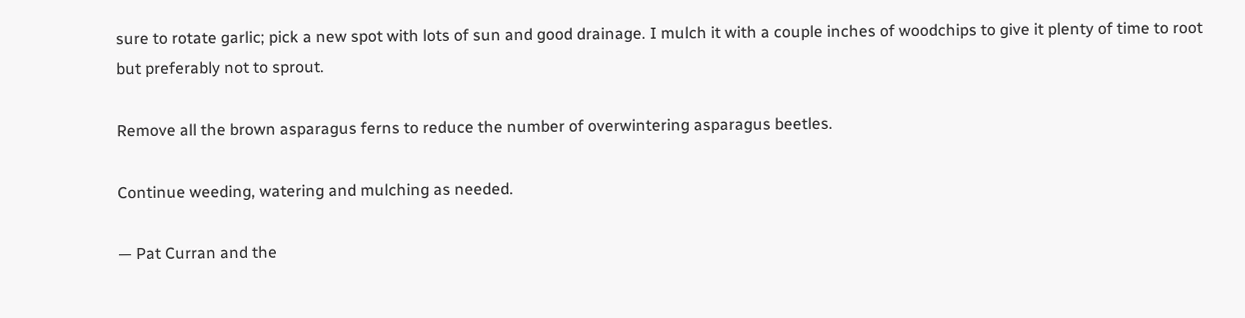sure to rotate garlic; pick a new spot with lots of sun and good drainage. I mulch it with a couple inches of woodchips to give it plenty of time to root but preferably not to sprout.

Remove all the brown asparagus ferns to reduce the number of overwintering asparagus beetles.

Continue weeding, watering and mulching as needed.

— Pat Curran and the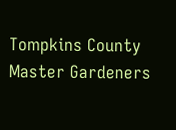Tompkins County Master Gardeners